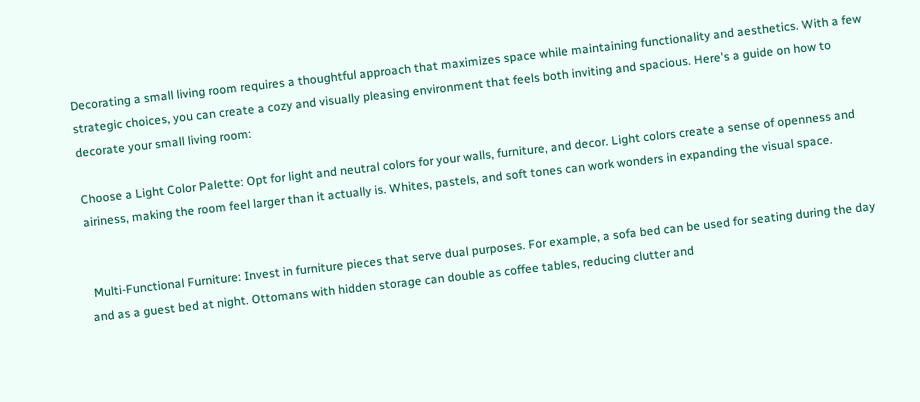Decorating a small living room requires a thoughtful approach that maximizes space while maintaining functionality and aesthetics. With a few strategic choices, you can create a cozy and visually pleasing environment that feels both inviting and spacious. Here's a guide on how to decorate your small living room:

Choose a Light Color Palette: Opt for light and neutral colors for your walls, furniture, and decor. Light colors create a sense of openness and airiness, making the room feel larger than it actually is. Whites, pastels, and soft tones can work wonders in expanding the visual space.


 Multi-Functional Furniture: Invest in furniture pieces that serve dual purposes. For example, a sofa bed can be used for seating during the day and as a guest bed at night. Ottomans with hidden storage can double as coffee tables, reducing clutter and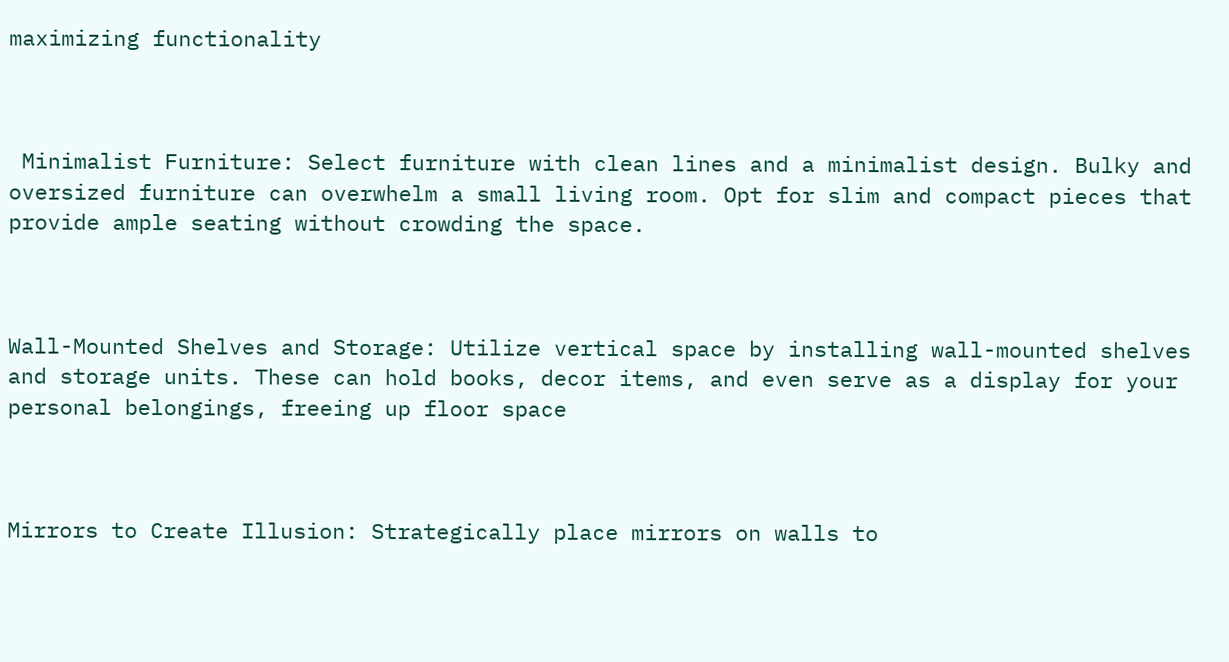maximizing functionality



 Minimalist Furniture: Select furniture with clean lines and a minimalist design. Bulky and oversized furniture can overwhelm a small living room. Opt for slim and compact pieces that provide ample seating without crowding the space.



Wall-Mounted Shelves and Storage: Utilize vertical space by installing wall-mounted shelves and storage units. These can hold books, decor items, and even serve as a display for your personal belongings, freeing up floor space



Mirrors to Create Illusion: Strategically place mirrors on walls to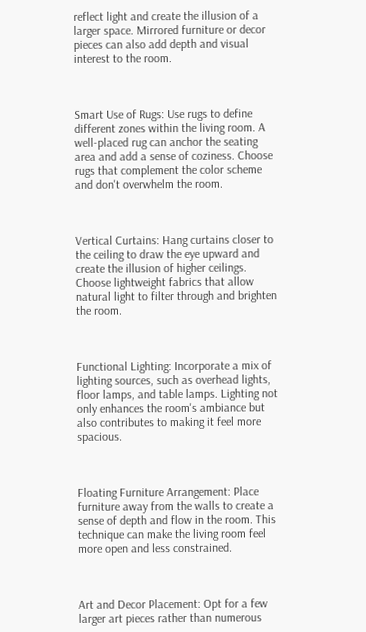reflect light and create the illusion of a larger space. Mirrored furniture or decor pieces can also add depth and visual interest to the room.



Smart Use of Rugs: Use rugs to define different zones within the living room. A well-placed rug can anchor the seating area and add a sense of coziness. Choose rugs that complement the color scheme and don't overwhelm the room.



Vertical Curtains: Hang curtains closer to the ceiling to draw the eye upward and create the illusion of higher ceilings. Choose lightweight fabrics that allow natural light to filter through and brighten the room.



Functional Lighting: Incorporate a mix of lighting sources, such as overhead lights, floor lamps, and table lamps. Lighting not only enhances the room's ambiance but also contributes to making it feel more spacious.



Floating Furniture Arrangement: Place furniture away from the walls to create a sense of depth and flow in the room. This technique can make the living room feel more open and less constrained.



Art and Decor Placement: Opt for a few larger art pieces rather than numerous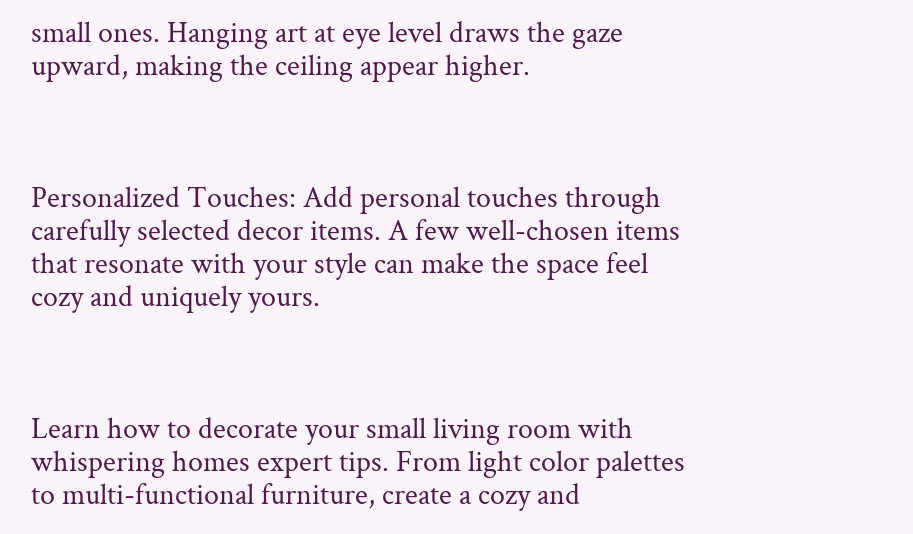small ones. Hanging art at eye level draws the gaze upward, making the ceiling appear higher.



Personalized Touches: Add personal touches through carefully selected decor items. A few well-chosen items that resonate with your style can make the space feel cozy and uniquely yours.



Learn how to decorate your small living room with whispering homes expert tips. From light color palettes to multi-functional furniture, create a cozy and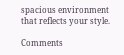spacious environment that reflects your style.

Comments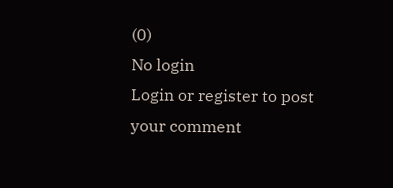(0)
No login
Login or register to post your comment